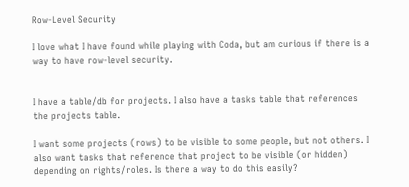Row-Level Security

I love what I have found while playing with Coda, but am curious if there is a way to have row-level security.


I have a table/db for projects. I also have a tasks table that references the projects table.

I want some projects (rows) to be visible to some people, but not others. I also want tasks that reference that project to be visible (or hidden) depending on rights/roles. Is there a way to do this easily?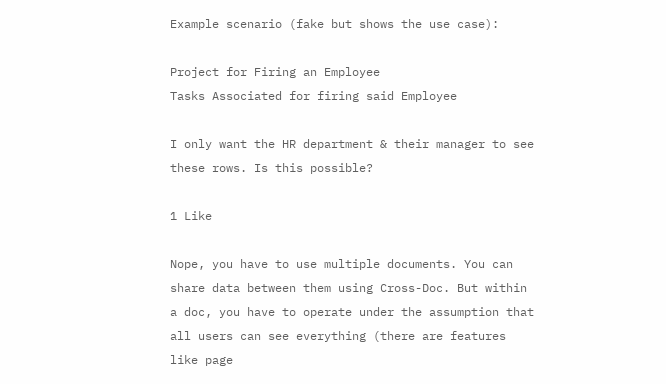Example scenario (fake but shows the use case):

Project for Firing an Employee
Tasks Associated for firing said Employee

I only want the HR department & their manager to see these rows. Is this possible?

1 Like

Nope, you have to use multiple documents. You can share data between them using Cross-Doc. But within a doc, you have to operate under the assumption that all users can see everything (there are features like page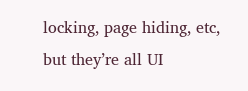locking, page hiding, etc, but they’re all UI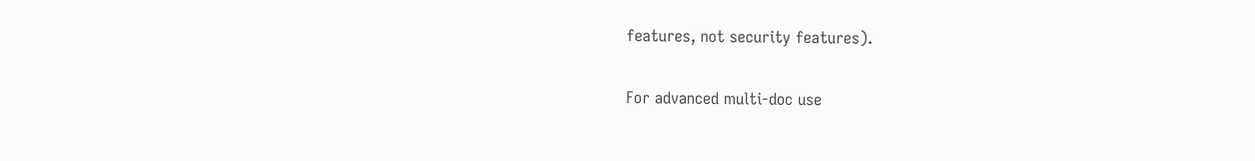features, not security features).

For advanced multi-doc use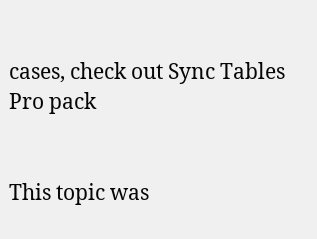cases, check out Sync Tables Pro pack


This topic was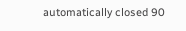automatically closed 90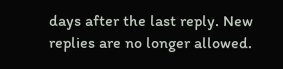days after the last reply. New replies are no longer allowed.